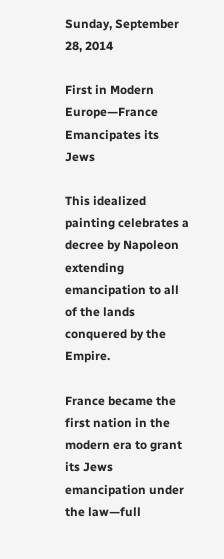Sunday, September 28, 2014

First in Modern Europe—France Emancipates its Jews

This idealized painting celebrates a decree by Napoleon extending emancipation to all of the lands conquered by the Empire.

France became the first nation in the modern era to grant its Jews emancipation under the law—full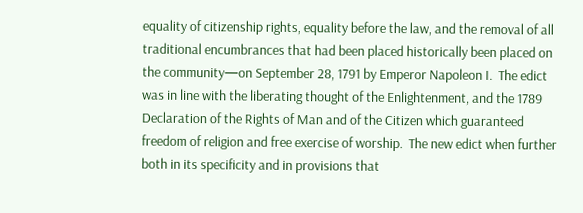equality of citizenship rights, equality before the law, and the removal of all traditional encumbrances that had been placed historically been placed on the community—on September 28, 1791 by Emperor Napoleon I.  The edict was in line with the liberating thought of the Enlightenment, and the 1789 Declaration of the Rights of Man and of the Citizen which guaranteed freedom of religion and free exercise of worship.  The new edict when further both in its specificity and in provisions that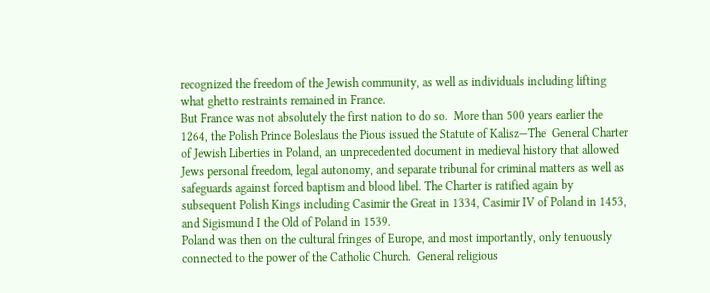recognized the freedom of the Jewish community, as well as individuals including lifting what ghetto restraints remained in France.
But France was not absolutely the first nation to do so.  More than 500 years earlier the 1264, the Polish Prince Boleslaus the Pious issued the Statute of Kalisz—The  General Charter of Jewish Liberties in Poland, an unprecedented document in medieval history that allowed Jews personal freedom, legal autonomy, and separate tribunal for criminal matters as well as safeguards against forced baptism and blood libel. The Charter is ratified again by subsequent Polish Kings including Casimir the Great in 1334, Casimir IV of Poland in 1453, and Sigismund I the Old of Poland in 1539.
Poland was then on the cultural fringes of Europe, and most importantly, only tenuously connected to the power of the Catholic Church.  General religious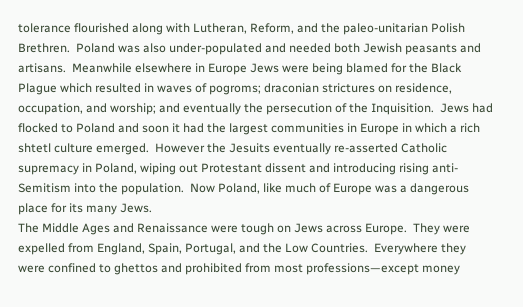tolerance flourished along with Lutheran, Reform, and the paleo-unitarian Polish Brethren.  Poland was also under-populated and needed both Jewish peasants and artisans.  Meanwhile elsewhere in Europe Jews were being blamed for the Black Plague which resulted in waves of pogroms; draconian strictures on residence, occupation, and worship; and eventually the persecution of the Inquisition.  Jews had flocked to Poland and soon it had the largest communities in Europe in which a rich shtetl culture emerged.  However the Jesuits eventually re-asserted Catholic supremacy in Poland, wiping out Protestant dissent and introducing rising anti-Semitism into the population.  Now Poland, like much of Europe was a dangerous place for its many Jews.
The Middle Ages and Renaissance were tough on Jews across Europe.  They were expelled from England, Spain, Portugal, and the Low Countries.  Everywhere they were confined to ghettos and prohibited from most professions—except money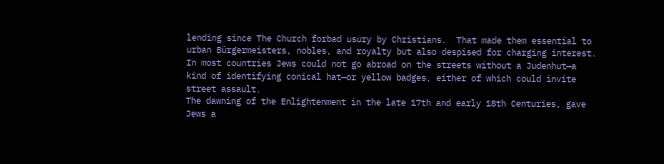lending since The Church forbad usury by Christians.  That made them essential to urban Bürgermeisters, nobles, and royalty but also despised for charging interest.  In most countries Jews could not go abroad on the streets without a Judenhut—a kind of identifying conical hat—or yellow badges, either of which could invite street assault.
The dawning of the Enlightenment in the late 17th and early 18th Centuries, gave Jews a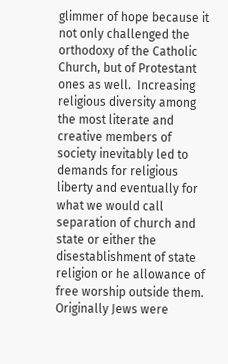glimmer of hope because it not only challenged the orthodoxy of the Catholic Church, but of Protestant ones as well.  Increasing religious diversity among the most literate and creative members of society inevitably led to demands for religious liberty and eventually for what we would call separation of church and state or either the disestablishment of state religion or he allowance of free worship outside them.  Originally Jews were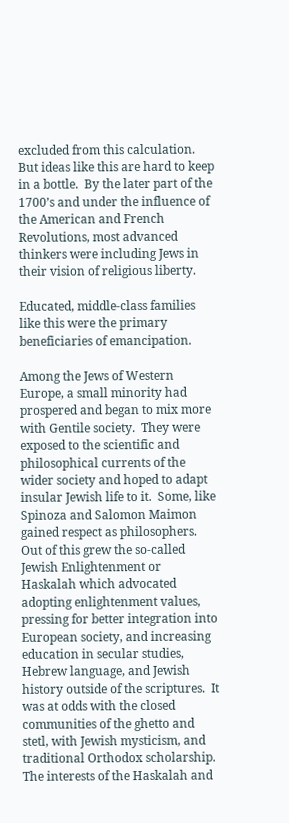excluded from this calculation.  But ideas like this are hard to keep in a bottle.  By the later part of the 1700’s and under the influence of the American and French Revolutions, most advanced thinkers were including Jews in their vision of religious liberty.

Educated, middle-class families like this were the primary beneficiaries of emancipation.

Among the Jews of Western Europe, a small minority had prospered and began to mix more with Gentile society.  They were exposed to the scientific and philosophical currents of the wider society and hoped to adapt insular Jewish life to it.  Some, like Spinoza and Salomon Maimon gained respect as philosophers.  Out of this grew the so-called Jewish Enlightenment or Haskalah which advocated adopting enlightenment values, pressing for better integration into European society, and increasing education in secular studies, Hebrew language, and Jewish history outside of the scriptures.  It was at odds with the closed communities of the ghetto and stetl, with Jewish mysticism, and traditional Orthodox scholarship.
The interests of the Haskalah and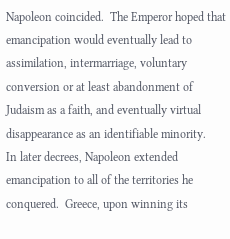Napoleon coincided.  The Emperor hoped that emancipation would eventually lead to assimilation, intermarriage, voluntary conversion or at least abandonment of Judaism as a faith, and eventually virtual disappearance as an identifiable minority.
In later decrees, Napoleon extended emancipation to all of the territories he conquered.  Greece, upon winning its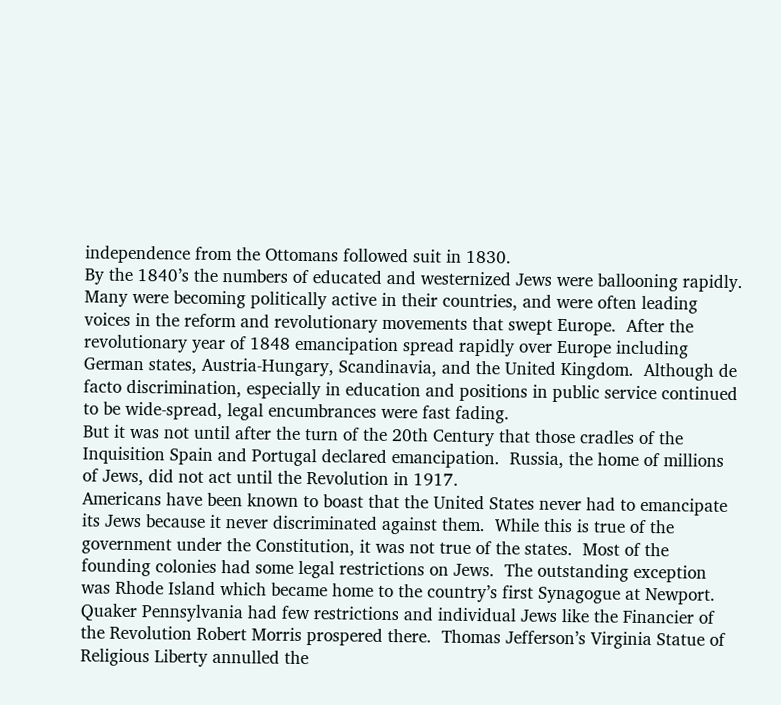independence from the Ottomans followed suit in 1830.
By the 1840’s the numbers of educated and westernized Jews were ballooning rapidly.  Many were becoming politically active in their countries, and were often leading voices in the reform and revolutionary movements that swept Europe.  After the revolutionary year of 1848 emancipation spread rapidly over Europe including German states, Austria-Hungary, Scandinavia, and the United Kingdom.  Although de facto discrimination, especially in education and positions in public service continued to be wide-spread, legal encumbrances were fast fading.
But it was not until after the turn of the 20th Century that those cradles of the Inquisition Spain and Portugal declared emancipation.  Russia, the home of millions of Jews, did not act until the Revolution in 1917.
Americans have been known to boast that the United States never had to emancipate its Jews because it never discriminated against them.  While this is true of the government under the Constitution, it was not true of the states.  Most of the founding colonies had some legal restrictions on Jews.  The outstanding exception was Rhode Island which became home to the country’s first Synagogue at Newport.  Quaker Pennsylvania had few restrictions and individual Jews like the Financier of the Revolution Robert Morris prospered there.  Thomas Jefferson’s Virginia Statue of Religious Liberty annulled the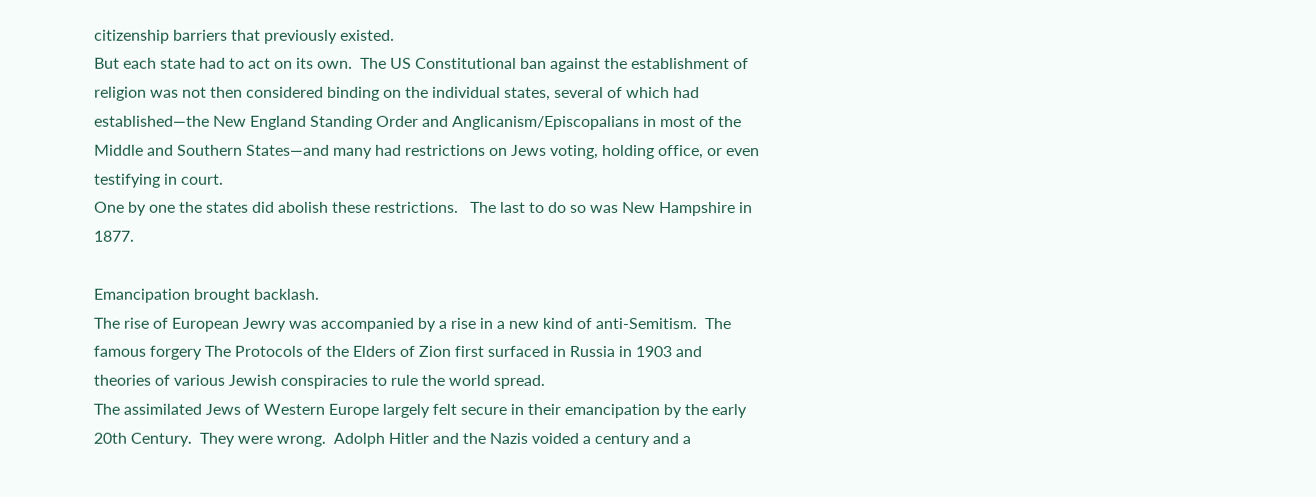citizenship barriers that previously existed.
But each state had to act on its own.  The US Constitutional ban against the establishment of religion was not then considered binding on the individual states, several of which had established—the New England Standing Order and Anglicanism/Episcopalians in most of the Middle and Southern States—and many had restrictions on Jews voting, holding office, or even testifying in court.
One by one the states did abolish these restrictions.   The last to do so was New Hampshire in 1877.

Emancipation brought backlash.
The rise of European Jewry was accompanied by a rise in a new kind of anti-Semitism.  The famous forgery The Protocols of the Elders of Zion first surfaced in Russia in 1903 and theories of various Jewish conspiracies to rule the world spread.
The assimilated Jews of Western Europe largely felt secure in their emancipation by the early 20th Century.  They were wrong.  Adolph Hitler and the Nazis voided a century and a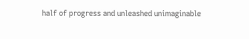half of progress and unleashed unimaginable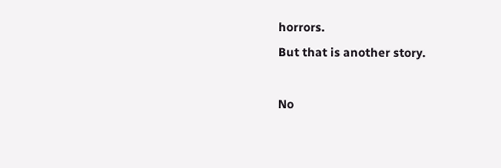horrors.
But that is another story.

No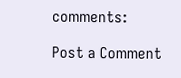comments:

Post a Comment